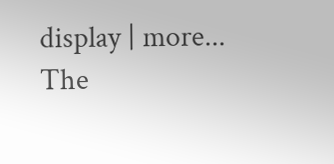display | more...
The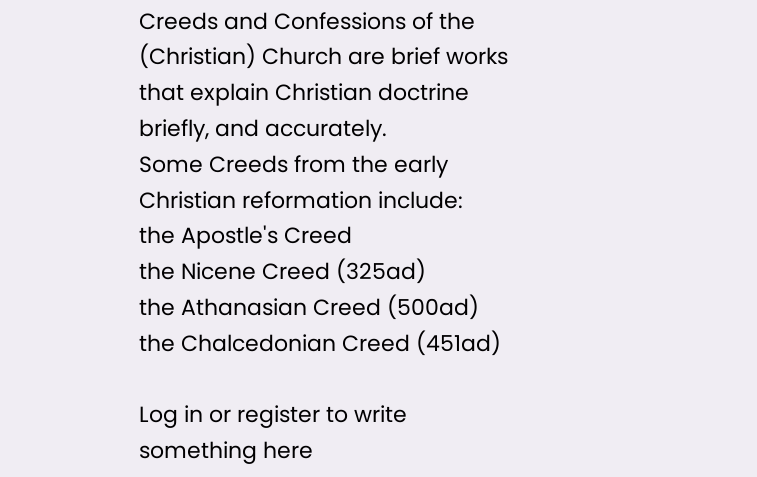Creeds and Confessions of the (Christian) Church are brief works that explain Christian doctrine briefly, and accurately.
Some Creeds from the early Christian reformation include:
the Apostle's Creed
the Nicene Creed (325ad)
the Athanasian Creed (500ad)
the Chalcedonian Creed (451ad)

Log in or register to write something here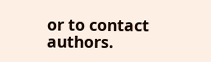or to contact authors.